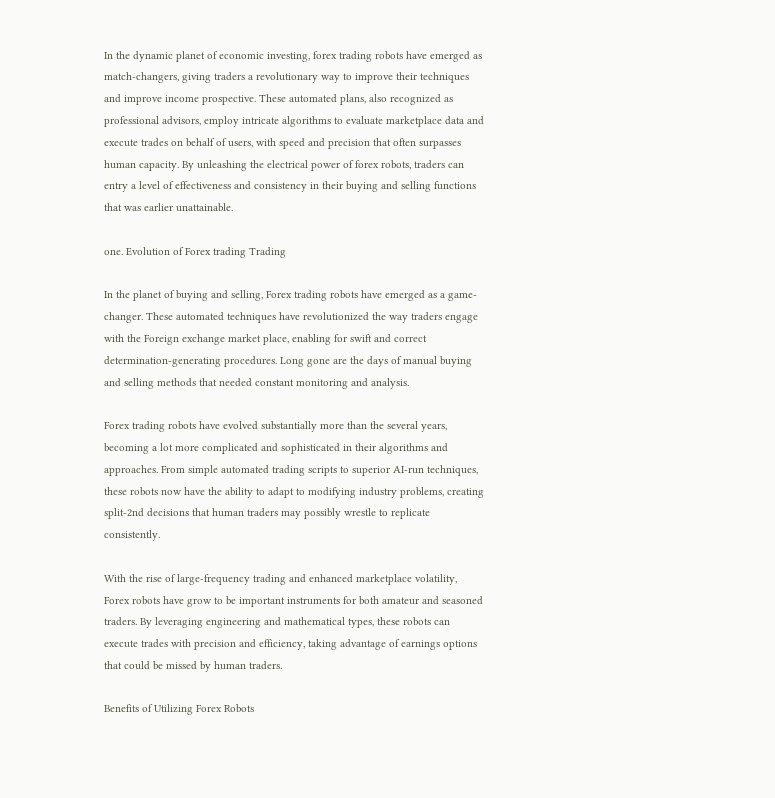In the dynamic planet of economic investing, forex trading robots have emerged as match-changers, giving traders a revolutionary way to improve their techniques and improve income prospective. These automated plans, also recognized as professional advisors, employ intricate algorithms to evaluate marketplace data and execute trades on behalf of users, with speed and precision that often surpasses human capacity. By unleashing the electrical power of forex robots, traders can entry a level of effectiveness and consistency in their buying and selling functions that was earlier unattainable.

one. Evolution of Forex trading Trading

In the planet of buying and selling, Forex trading robots have emerged as a game-changer. These automated techniques have revolutionized the way traders engage with the Foreign exchange market place, enabling for swift and correct determination-generating procedures. Long gone are the days of manual buying and selling methods that needed constant monitoring and analysis.

Forex trading robots have evolved substantially more than the several years, becoming a lot more complicated and sophisticated in their algorithms and approaches. From simple automated trading scripts to superior AI-run techniques, these robots now have the ability to adapt to modifying industry problems, creating split-2nd decisions that human traders may possibly wrestle to replicate consistently.

With the rise of large-frequency trading and enhanced marketplace volatility, Forex robots have grow to be important instruments for both amateur and seasoned traders. By leveraging engineering and mathematical types, these robots can execute trades with precision and efficiency, taking advantage of earnings options that could be missed by human traders.

Benefits of Utilizing Forex Robots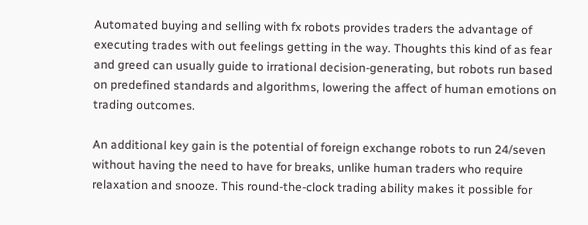Automated buying and selling with fx robots provides traders the advantage of executing trades with out feelings getting in the way. Thoughts this kind of as fear and greed can usually guide to irrational decision-generating, but robots run based on predefined standards and algorithms, lowering the affect of human emotions on trading outcomes.

An additional key gain is the potential of foreign exchange robots to run 24/seven without having the need to have for breaks, unlike human traders who require relaxation and snooze. This round-the-clock trading ability makes it possible for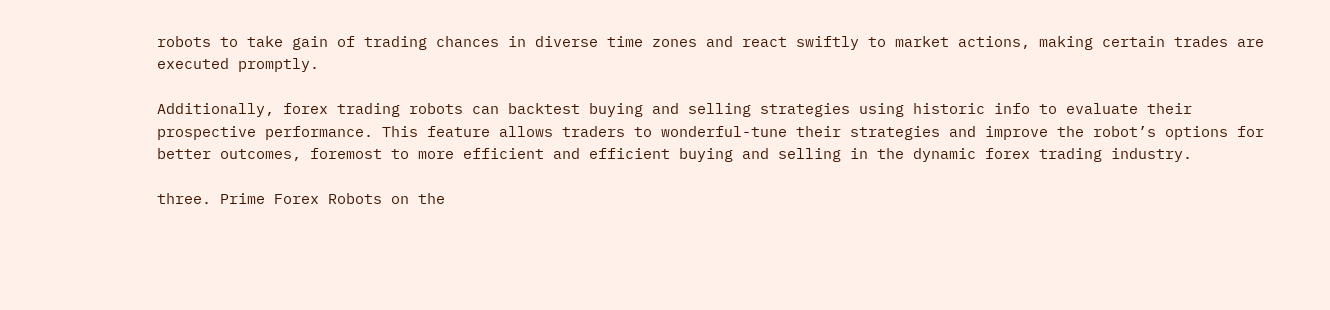robots to take gain of trading chances in diverse time zones and react swiftly to market actions, making certain trades are executed promptly.

Additionally, forex trading robots can backtest buying and selling strategies using historic info to evaluate their prospective performance. This feature allows traders to wonderful-tune their strategies and improve the robot’s options for better outcomes, foremost to more efficient and efficient buying and selling in the dynamic forex trading industry.

three. Prime Forex Robots on the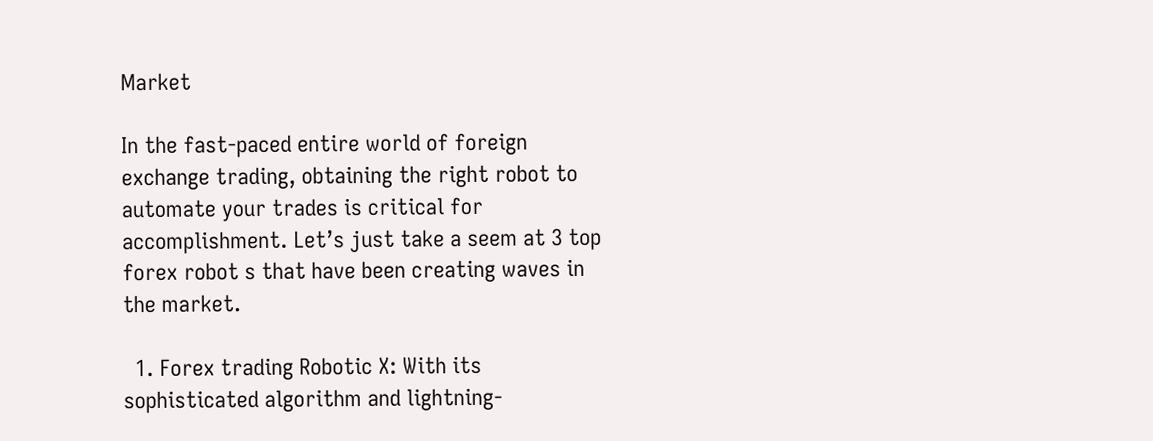Market

In the fast-paced entire world of foreign exchange trading, obtaining the right robot to automate your trades is critical for accomplishment. Let’s just take a seem at 3 top forex robot s that have been creating waves in the market.

  1. Forex trading Robotic X: With its sophisticated algorithm and lightning-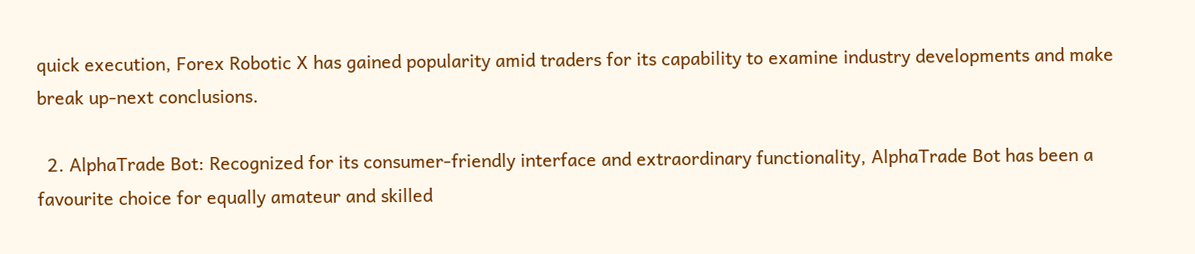quick execution, Forex Robotic X has gained popularity amid traders for its capability to examine industry developments and make break up-next conclusions.

  2. AlphaTrade Bot: Recognized for its consumer-friendly interface and extraordinary functionality, AlphaTrade Bot has been a favourite choice for equally amateur and skilled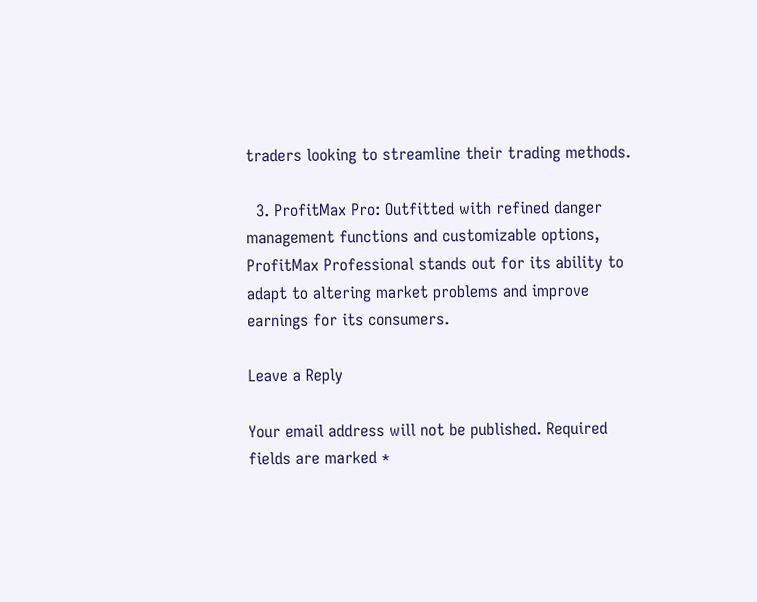traders looking to streamline their trading methods.

  3. ProfitMax Pro: Outfitted with refined danger management functions and customizable options, ProfitMax Professional stands out for its ability to adapt to altering market problems and improve earnings for its consumers.

Leave a Reply

Your email address will not be published. Required fields are marked *